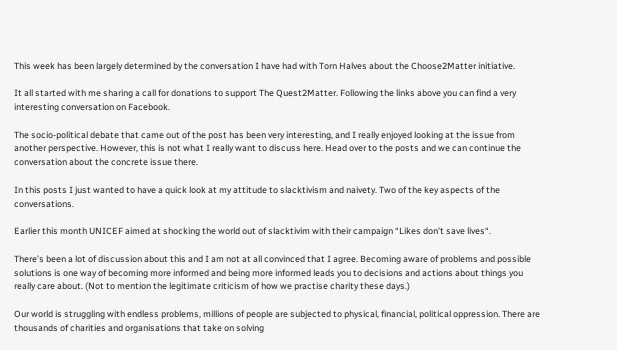This week has been largely determined by the conversation I have had with Torn Halves about the Choose2Matter initiative.

It all started with me sharing a call for donations to support The Quest2Matter. Following the links above you can find a very interesting conversation on Facebook.

The socio-political debate that came out of the post has been very interesting, and I really enjoyed looking at the issue from another perspective. However, this is not what I really want to discuss here. Head over to the posts and we can continue the conversation about the concrete issue there.

In this posts I just wanted to have a quick look at my attitude to slacktivism and naivety. Two of the key aspects of the conversations.

Earlier this month UNICEF aimed at shocking the world out of slacktivim with their campaign “Likes don’t save lives“.

There’s been a lot of discussion about this and I am not at all convinced that I agree. Becoming aware of problems and possible solutions is one way of becoming more informed and being more informed leads you to decisions and actions about things you really care about. (Not to mention the legitimate criticism of how we practise charity these days.)

Our world is struggling with endless problems, millions of people are subjected to physical, financial, political oppression. There are thousands of charities and organisations that take on solving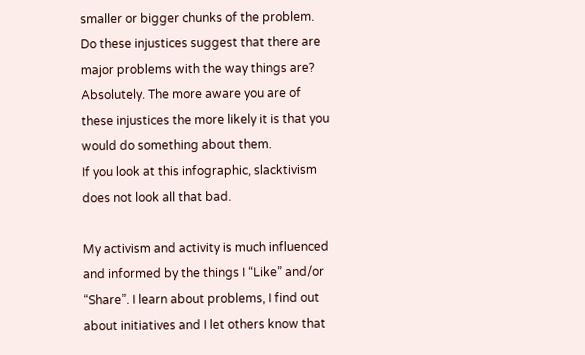smaller or bigger chunks of the problem. Do these injustices suggest that there are major problems with the way things are? Absolutely. The more aware you are of these injustices the more likely it is that you would do something about them.
If you look at this infographic, slacktivism does not look all that bad.

My activism and activity is much influenced and informed by the things I “Like” and/or “Share”. I learn about problems, I find out about initiatives and I let others know that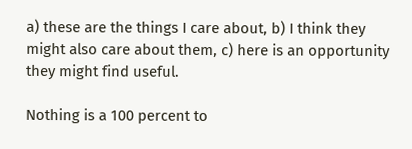a) these are the things I care about, b) I think they might also care about them, c) here is an opportunity they might find useful.

Nothing is a 100 percent to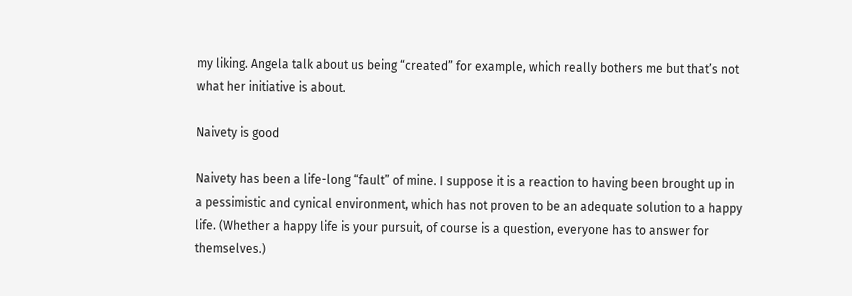my liking. Angela talk about us being “created” for example, which really bothers me but that’s not what her initiative is about.

Naivety is good

Naivety has been a life-long “fault” of mine. I suppose it is a reaction to having been brought up in a pessimistic and cynical environment, which has not proven to be an adequate solution to a happy life. (Whether a happy life is your pursuit, of course is a question, everyone has to answer for themselves.)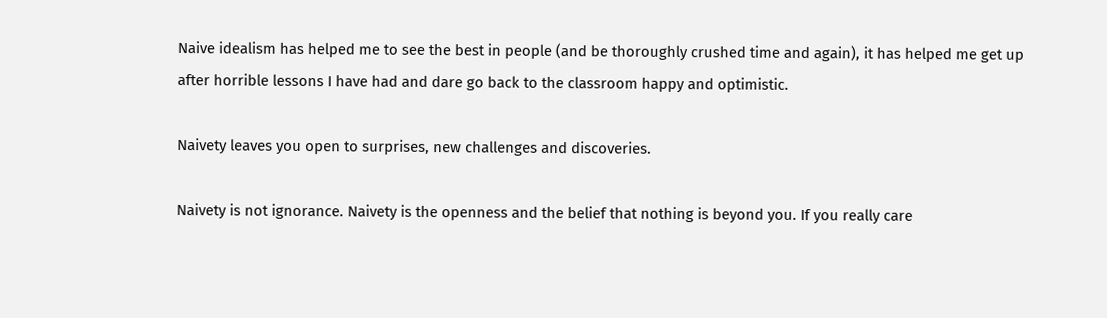Naive idealism has helped me to see the best in people (and be thoroughly crushed time and again), it has helped me get up after horrible lessons I have had and dare go back to the classroom happy and optimistic.

Naivety leaves you open to surprises, new challenges and discoveries.

Naivety is not ignorance. Naivety is the openness and the belief that nothing is beyond you. If you really care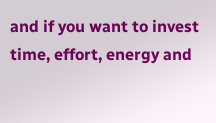and if you want to invest time, effort, energy and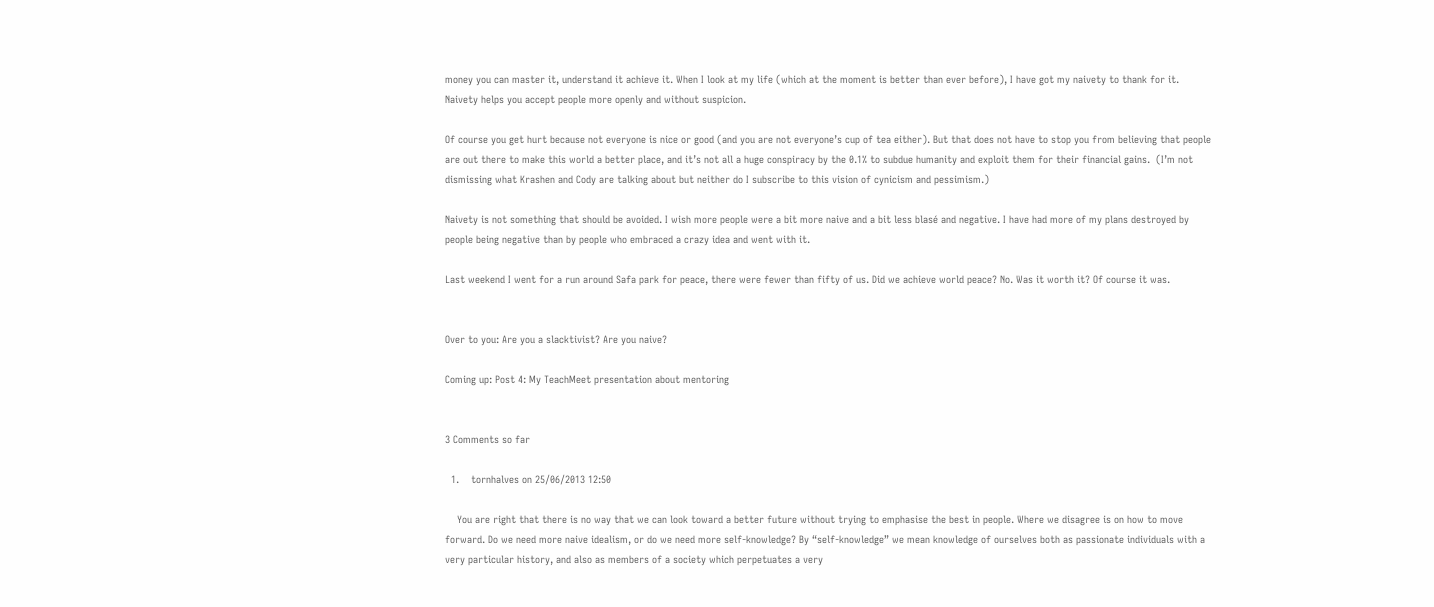money you can master it, understand it achieve it. When I look at my life (which at the moment is better than ever before), I have got my naivety to thank for it. Naivety helps you accept people more openly and without suspicion.

Of course you get hurt because not everyone is nice or good (and you are not everyone’s cup of tea either). But that does not have to stop you from believing that people are out there to make this world a better place, and it’s not all a huge conspiracy by the 0.1% to subdue humanity and exploit them for their financial gains.  (I’m not dismissing what Krashen and Cody are talking about but neither do I subscribe to this vision of cynicism and pessimism.)

Naivety is not something that should be avoided. I wish more people were a bit more naive and a bit less blasé and negative. I have had more of my plans destroyed by people being negative than by people who embraced a crazy idea and went with it.

Last weekend I went for a run around Safa park for peace, there were fewer than fifty of us. Did we achieve world peace? No. Was it worth it? Of course it was.


Over to you: Are you a slacktivist? Are you naive?

Coming up: Post 4: My TeachMeet presentation about mentoring


3 Comments so far

  1.    tornhalves on 25/06/2013 12:50

    You are right that there is no way that we can look toward a better future without trying to emphasise the best in people. Where we disagree is on how to move forward. Do we need more naive idealism, or do we need more self-knowledge? By “self-knowledge” we mean knowledge of ourselves both as passionate individuals with a very particular history, and also as members of a society which perpetuates a very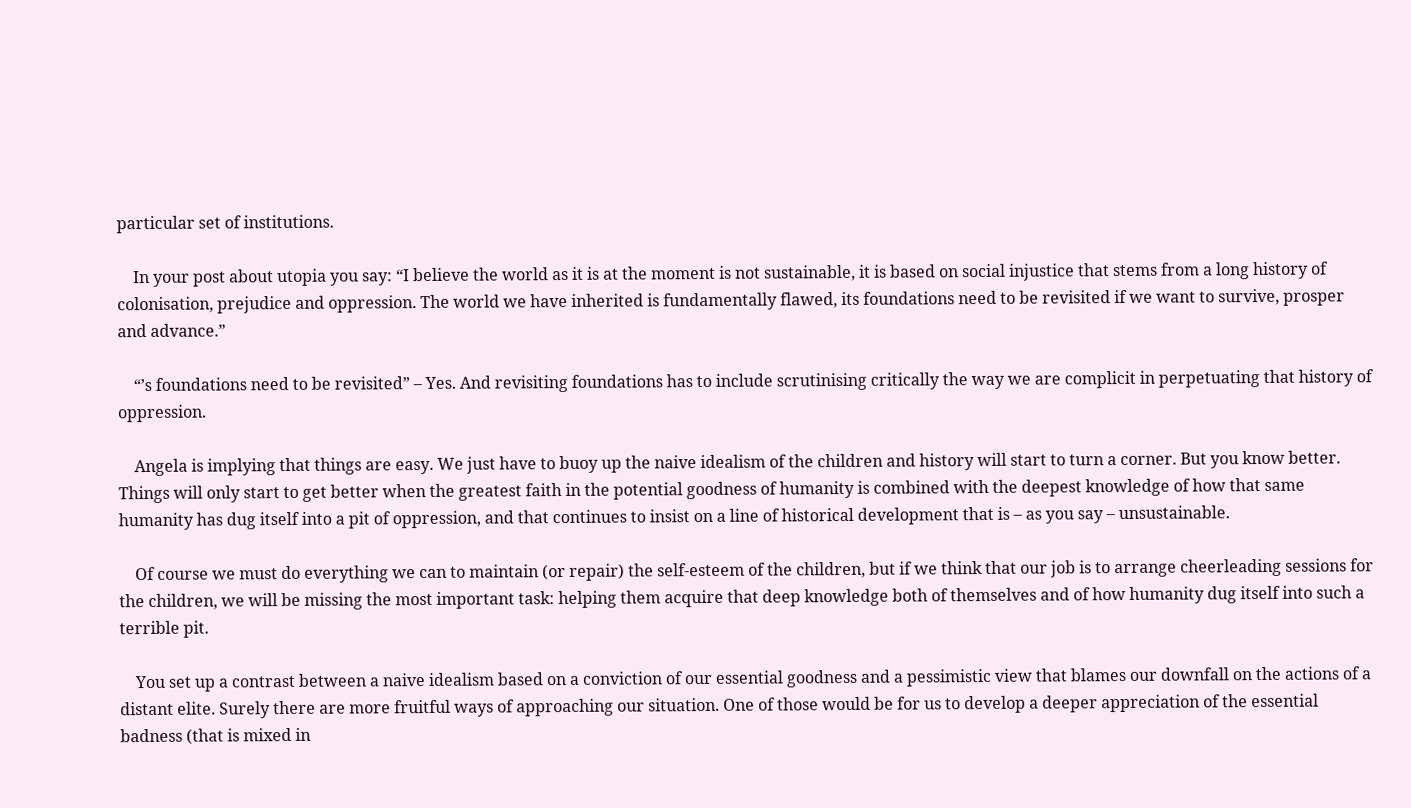particular set of institutions.

    In your post about utopia you say: “I believe the world as it is at the moment is not sustainable, it is based on social injustice that stems from a long history of colonisation, prejudice and oppression. The world we have inherited is fundamentally flawed, its foundations need to be revisited if we want to survive, prosper and advance.”

    “’s foundations need to be revisited” – Yes. And revisiting foundations has to include scrutinising critically the way we are complicit in perpetuating that history of oppression.

    Angela is implying that things are easy. We just have to buoy up the naive idealism of the children and history will start to turn a corner. But you know better. Things will only start to get better when the greatest faith in the potential goodness of humanity is combined with the deepest knowledge of how that same humanity has dug itself into a pit of oppression, and that continues to insist on a line of historical development that is – as you say – unsustainable.

    Of course we must do everything we can to maintain (or repair) the self-esteem of the children, but if we think that our job is to arrange cheerleading sessions for the children, we will be missing the most important task: helping them acquire that deep knowledge both of themselves and of how humanity dug itself into such a terrible pit.

    You set up a contrast between a naive idealism based on a conviction of our essential goodness and a pessimistic view that blames our downfall on the actions of a distant elite. Surely there are more fruitful ways of approaching our situation. One of those would be for us to develop a deeper appreciation of the essential badness (that is mixed in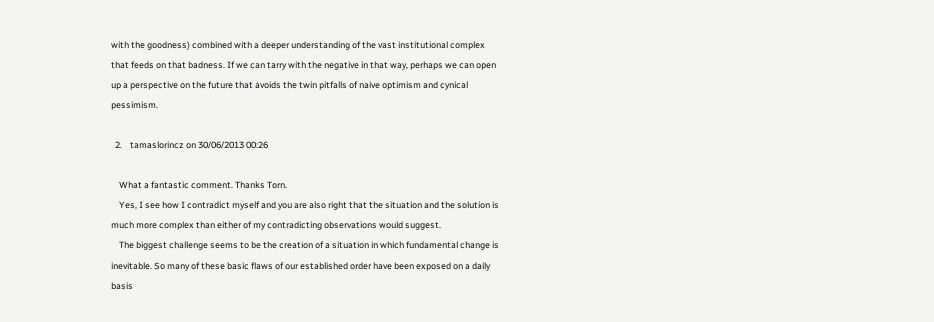with the goodness) combined with a deeper understanding of the vast institutional complex that feeds on that badness. If we can tarry with the negative in that way, perhaps we can open up a perspective on the future that avoids the twin pitfalls of naive optimism and cynical pessimism.

  2.    tamaslorincz on 30/06/2013 00:26

    What a fantastic comment. Thanks Torn.
    Yes, I see how I contradict myself and you are also right that the situation and the solution is much more complex than either of my contradicting observations would suggest.
    The biggest challenge seems to be the creation of a situation in which fundamental change is inevitable. So many of these basic flaws of our established order have been exposed on a daily basis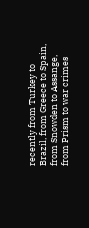recently from Turkey to Brazil, from Greece to Spain, from Snowden to Assange, from Prism to war crimes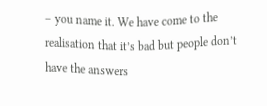– you name it. We have come to the realisation that it’s bad but people don’t have the answers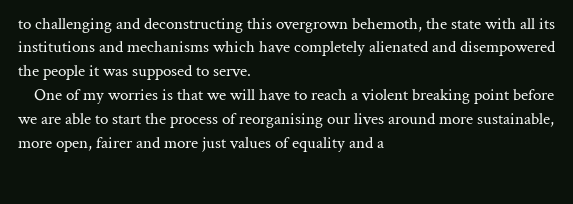to challenging and deconstructing this overgrown behemoth, the state with all its institutions and mechanisms which have completely alienated and disempowered the people it was supposed to serve.
    One of my worries is that we will have to reach a violent breaking point before we are able to start the process of reorganising our lives around more sustainable, more open, fairer and more just values of equality and a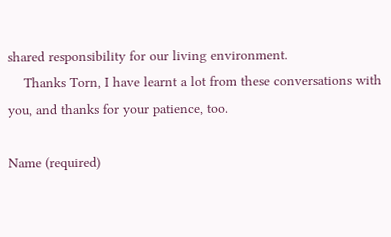shared responsibility for our living environment.
    Thanks Torn, I have learnt a lot from these conversations with you, and thanks for your patience, too.

Name (required)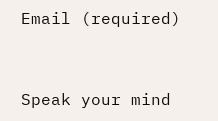Email (required)


Speak your mind